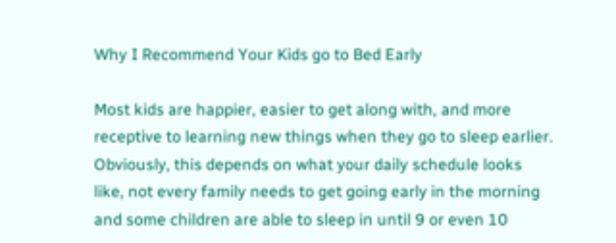Why I Recommend Your Kids go to Bed Early

Most kids are happier, easier to get along with, and more receptive to learning new things when they go to sleep earlier. Obviously, this depends on what your daily schedule looks like, not every family needs to get going early in the morning and some children are able to sleep in until 9 or even 10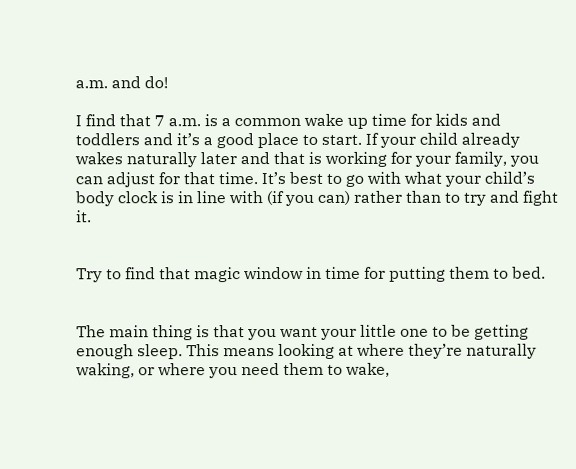a.m. and do!

I find that 7 a.m. is a common wake up time for kids and toddlers and it’s a good place to start. If your child already wakes naturally later and that is working for your family, you can adjust for that time. It’s best to go with what your child’s body clock is in line with (if you can) rather than to try and fight it.


Try to find that magic window in time for putting them to bed.


The main thing is that you want your little one to be getting enough sleep. This means looking at where they’re naturally waking, or where you need them to wake,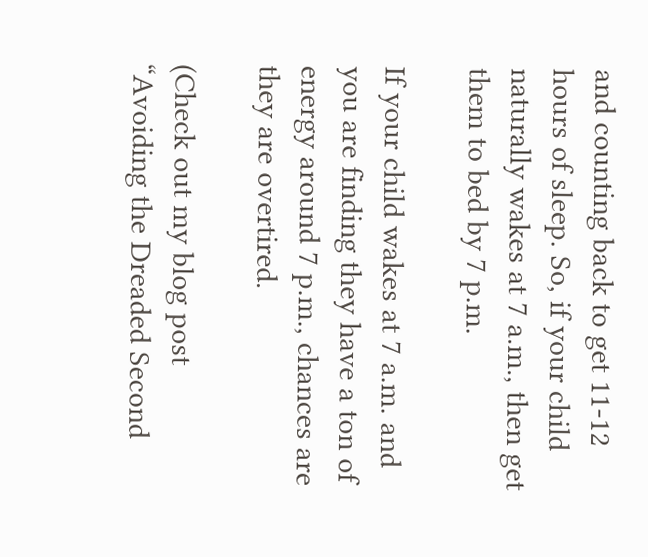and counting back to get 11-12 hours of sleep. So, if your child naturally wakes at 7 a.m., then get them to bed by 7 p.m.

If your child wakes at 7 a.m. and you are finding they have a ton of energy around 7 p.m., chances are they are overtired.

(Check out my blog post “Avoiding the Dreaded Second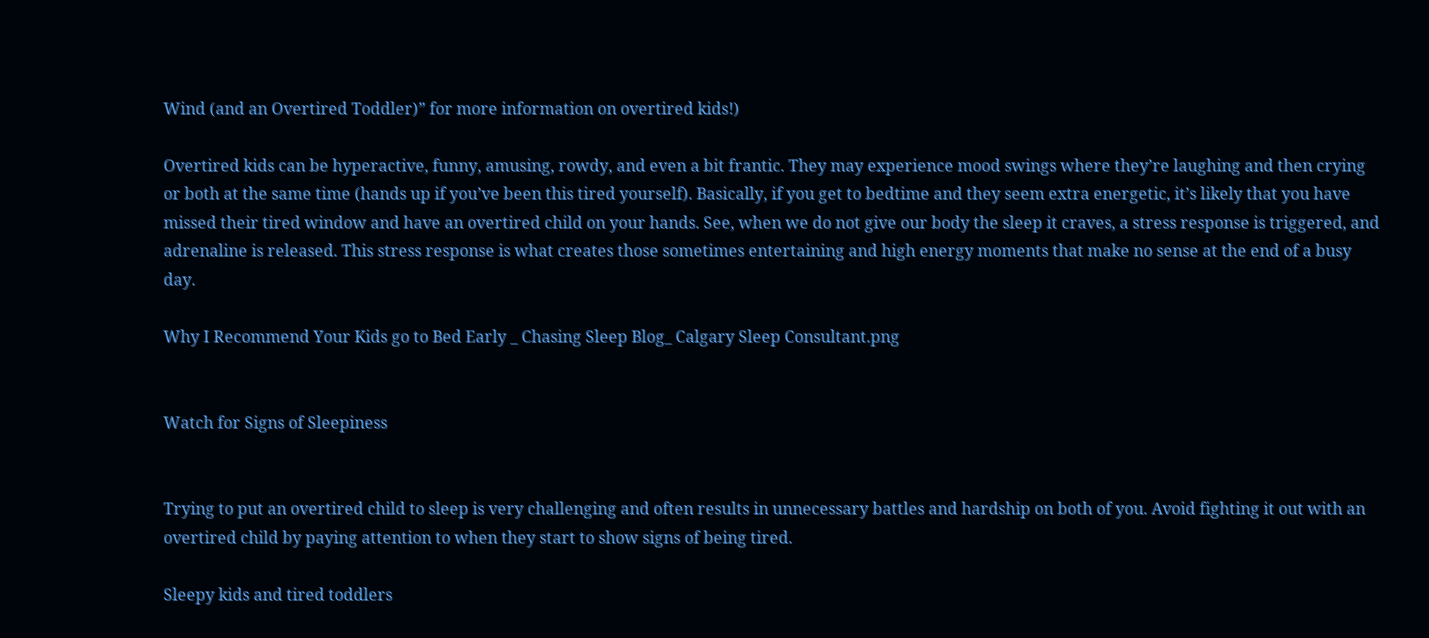Wind (and an Overtired Toddler)” for more information on overtired kids!)

Overtired kids can be hyperactive, funny, amusing, rowdy, and even a bit frantic. They may experience mood swings where they’re laughing and then crying or both at the same time (hands up if you’ve been this tired yourself). Basically, if you get to bedtime and they seem extra energetic, it’s likely that you have missed their tired window and have an overtired child on your hands. See, when we do not give our body the sleep it craves, a stress response is triggered, and adrenaline is released. This stress response is what creates those sometimes entertaining and high energy moments that make no sense at the end of a busy day.

Why I Recommend Your Kids go to Bed Early _ Chasing Sleep Blog_ Calgary Sleep Consultant.png


Watch for Signs of Sleepiness


Trying to put an overtired child to sleep is very challenging and often results in unnecessary battles and hardship on both of you. Avoid fighting it out with an overtired child by paying attention to when they start to show signs of being tired.

Sleepy kids and tired toddlers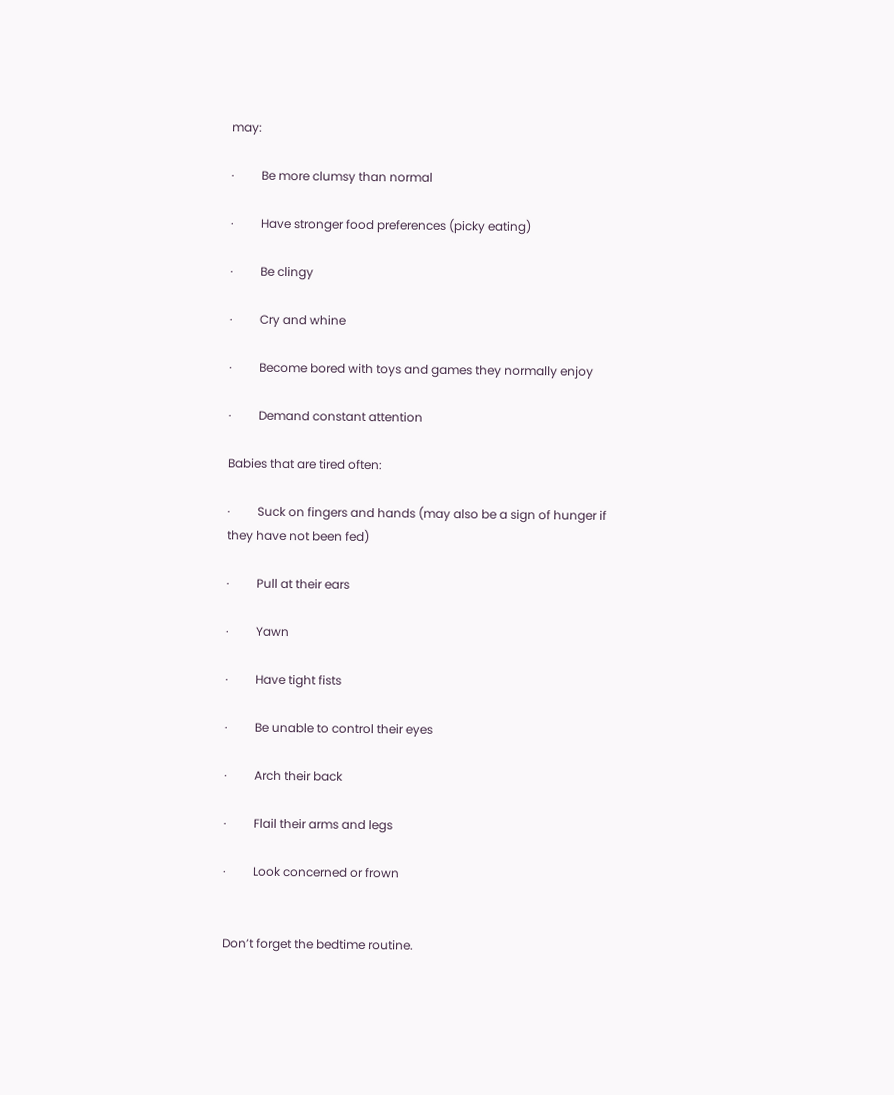may:

·         Be more clumsy than normal

·         Have stronger food preferences (picky eating)

·         Be clingy

·         Cry and whine

·         Become bored with toys and games they normally enjoy

·         Demand constant attention

Babies that are tired often:

·         Suck on fingers and hands (may also be a sign of hunger if they have not been fed)

·         Pull at their ears

·         Yawn

·         Have tight fists

·         Be unable to control their eyes

·         Arch their back

·         Flail their arms and legs

·         Look concerned or frown


Don’t forget the bedtime routine.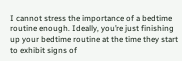I cannot stress the importance of a bedtime routine enough. Ideally, you’re just finishing up your bedtime routine at the time they start to exhibit signs of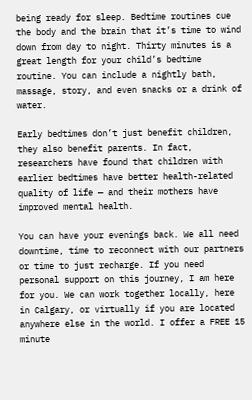being ready for sleep. Bedtime routines cue the body and the brain that it’s time to wind down from day to night. Thirty minutes is a great length for your child’s bedtime routine. You can include a nightly bath, massage, story, and even snacks or a drink of water.

Early bedtimes don’t just benefit children, they also benefit parents. In fact, researchers have found that children with earlier bedtimes have better health-related quality of life — and their mothers have improved mental health.

You can have your evenings back. We all need downtime, time to reconnect with our partners or time to just recharge. If you need personal support on this journey, I am here for you. We can work together locally, here in Calgary, or virtually if you are located anywhere else in the world. I offer a FREE 15 minute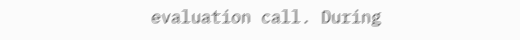evaluation call. During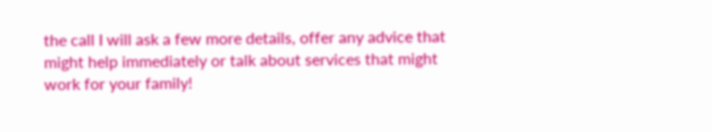the call I will ask a few more details, offer any advice that might help immediately or talk about services that might work for your family!